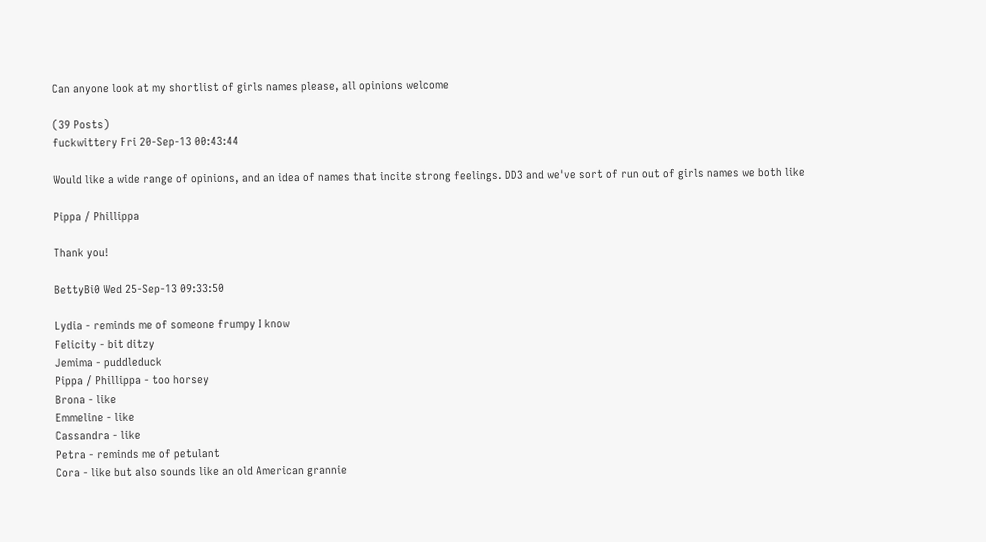Can anyone look at my shortlist of girls names please, all opinions welcome

(39 Posts)
fuckwittery Fri 20-Sep-13 00:43:44

Would like a wide range of opinions, and an idea of names that incite strong feelings. DD3 and we've sort of run out of girls names we both like

Pippa / Phillippa

Thank you!

BettyBi0 Wed 25-Sep-13 09:33:50

Lydia - reminds me of someone frumpy I know
Felicity - bit ditzy
Jemima - puddleduck
Pippa / Phillippa - too horsey
Brona - like
Emmeline - like
Cassandra - like
Petra - reminds me of petulant
Cora - like but also sounds like an old American grannie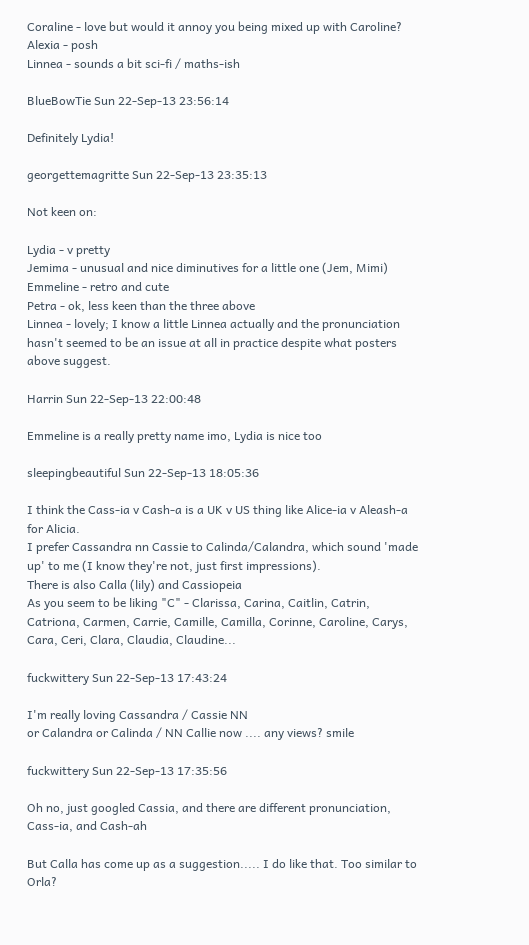Coraline - love but would it annoy you being mixed up with Caroline?
Alexia - posh
Linnea - sounds a bit sci-fi / maths-ish

BlueBowTie Sun 22-Sep-13 23:56:14

Definitely Lydia!

georgettemagritte Sun 22-Sep-13 23:35:13

Not keen on:

Lydia - v pretty
Jemima - unusual and nice diminutives for a little one (Jem, Mimi)
Emmeline - retro and cute
Petra - ok, less keen than the three above
Linnea - lovely; I know a little Linnea actually and the pronunciation hasn't seemed to be an issue at all in practice despite what posters above suggest.

Harrin Sun 22-Sep-13 22:00:48

Emmeline is a really pretty name imo, Lydia is nice too

sleepingbeautiful Sun 22-Sep-13 18:05:36

I think the Cass-ia v Cash-a is a UK v US thing like Alice-ia v Aleash-a for Alicia.
I prefer Cassandra nn Cassie to Calinda/Calandra, which sound 'made up' to me (I know they're not, just first impressions).
There is also Calla (lily) and Cassiopeia
As you seem to be liking "C" - Clarissa, Carina, Caitlin, Catrin, Catriona, Carmen, Carrie, Camille, Camilla, Corinne, Caroline, Carys, Cara, Ceri, Clara, Claudia, Claudine...

fuckwittery Sun 22-Sep-13 17:43:24

I'm really loving Cassandra / Cassie NN
or Calandra or Calinda / NN Callie now .... any views? smile

fuckwittery Sun 22-Sep-13 17:35:56

Oh no, just googled Cassia, and there are different pronunciation, Cass-ia, and Cash-ah

But Calla has come up as a suggestion..... I do like that. Too similar to Orla?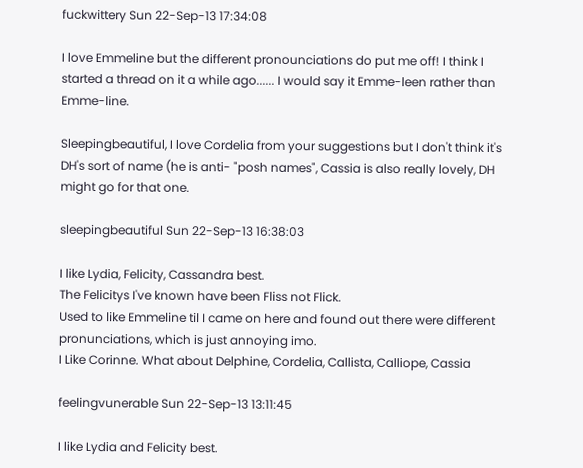fuckwittery Sun 22-Sep-13 17:34:08

I love Emmeline but the different pronounciations do put me off! I think I started a thread on it a while ago...... I would say it Emme-leen rather than Emme-line.

Sleepingbeautiful, I love Cordelia from your suggestions but I don't think it's DH's sort of name (he is anti- "posh names", Cassia is also really lovely, DH might go for that one.

sleepingbeautiful Sun 22-Sep-13 16:38:03

I like Lydia, Felicity, Cassandra best.
The Felicitys I've known have been Fliss not Flick.
Used to like Emmeline til I came on here and found out there were different pronunciations, which is just annoying imo.
I Like Corinne. What about Delphine, Cordelia, Callista, Calliope, Cassia

feelingvunerable Sun 22-Sep-13 13:11:45

I like Lydia and Felicity best.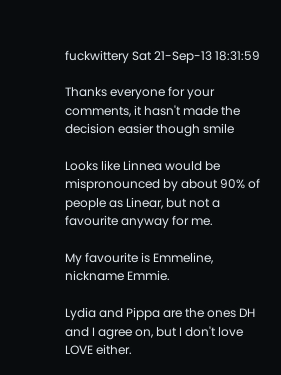fuckwittery Sat 21-Sep-13 18:31:59

Thanks everyone for your comments, it hasn't made the decision easier though smile

Looks like Linnea would be mispronounced by about 90% of people as Linear, but not a favourite anyway for me.

My favourite is Emmeline, nickname Emmie.

Lydia and Pippa are the ones DH and I agree on, but I don't love LOVE either.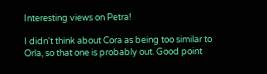Interesting views on Petra!

I didn't think about Cora as being too similar to Orla, so that one is probably out. Good point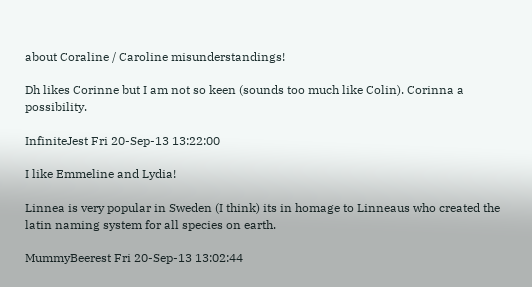about Coraline / Caroline misunderstandings!

Dh likes Corinne but I am not so keen (sounds too much like Colin). Corinna a possibility.

InfiniteJest Fri 20-Sep-13 13:22:00

I like Emmeline and Lydia!

Linnea is very popular in Sweden (I think) its in homage to Linneaus who created the latin naming system for all species on earth.

MummyBeerest Fri 20-Sep-13 13:02:44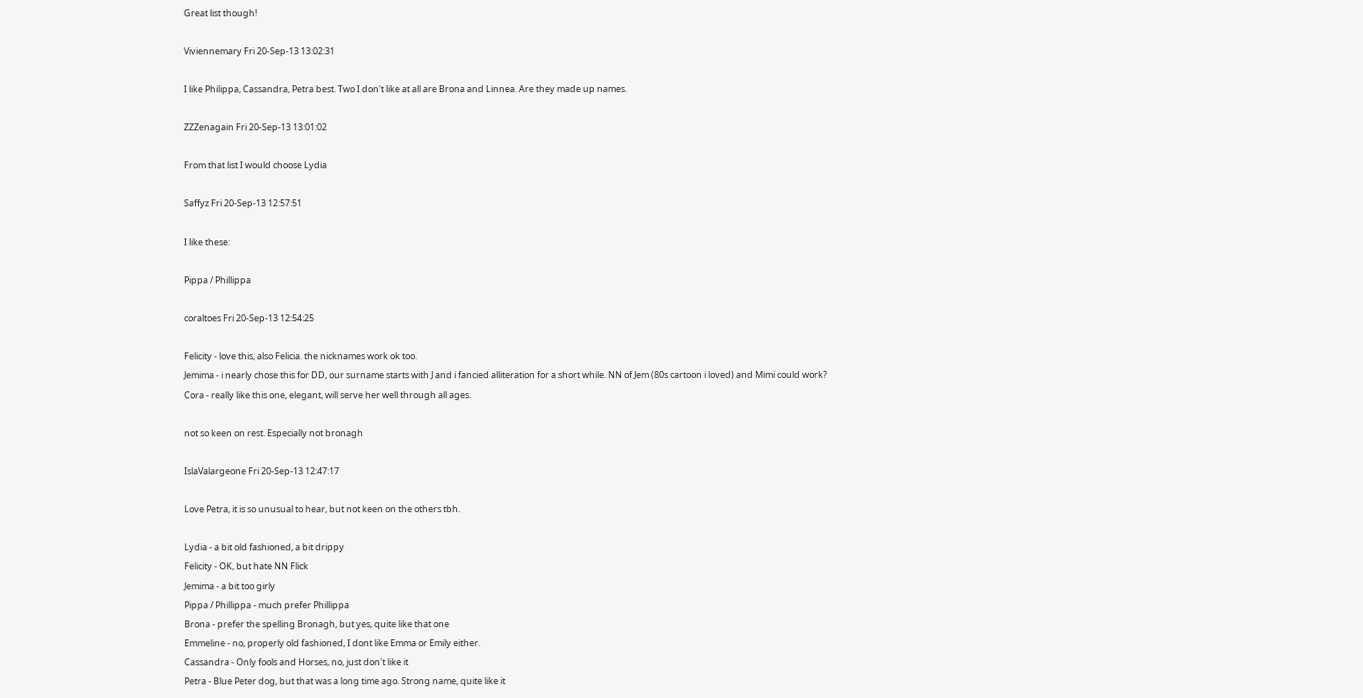Great list though!

Viviennemary Fri 20-Sep-13 13:02:31

I like Philippa, Cassandra, Petra best. Two I don't like at all are Brona and Linnea. Are they made up names.

ZZZenagain Fri 20-Sep-13 13:01:02

From that list I would choose Lydia

Saffyz Fri 20-Sep-13 12:57:51

I like these:

Pippa / Phillippa

coraltoes Fri 20-Sep-13 12:54:25

Felicity - love this, also Felicia. the nicknames work ok too.
Jemima - i nearly chose this for DD, our surname starts with J and i fancied alliteration for a short while. NN of Jem (80s cartoon i loved) and Mimi could work?
Cora - really like this one, elegant, will serve her well through all ages.

not so keen on rest. Especially not bronagh

IslaValargeone Fri 20-Sep-13 12:47:17

Love Petra, it is so unusual to hear, but not keen on the others tbh.

Lydia - a bit old fashioned, a bit drippy
Felicity - OK, but hate NN Flick
Jemima - a bit too girly
Pippa / Phillippa - much prefer Phillippa
Brona - prefer the spelling Bronagh, but yes, quite like that one
Emmeline - no, properly old fashioned, I dont like Emma or Emily either.
Cassandra - Only fools and Horses, no, just don't like it
Petra - Blue Peter dog, but that was a long time ago. Strong name, quite like it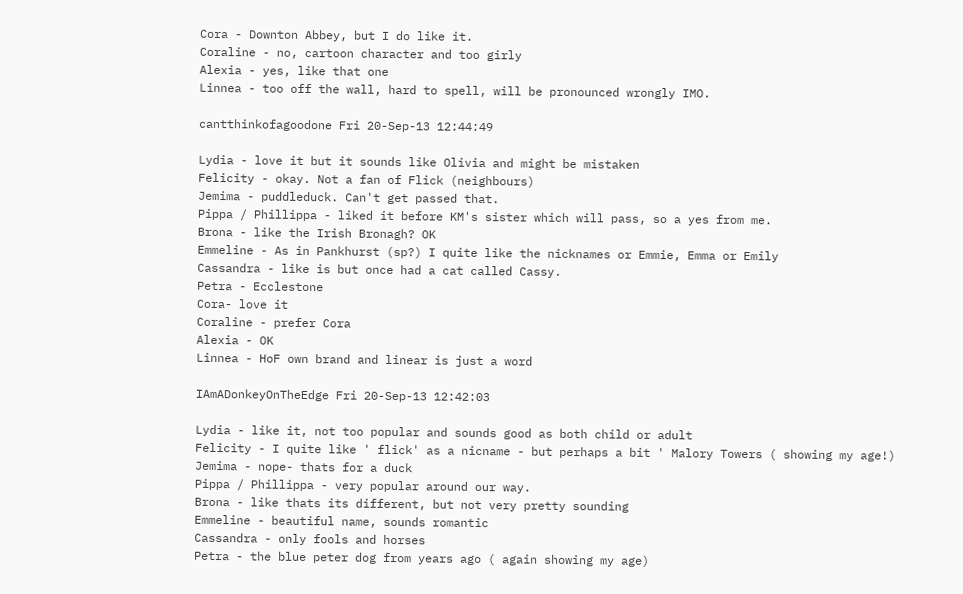Cora - Downton Abbey, but I do like it.
Coraline - no, cartoon character and too girly
Alexia - yes, like that one
Linnea - too off the wall, hard to spell, will be pronounced wrongly IMO.

cantthinkofagoodone Fri 20-Sep-13 12:44:49

Lydia - love it but it sounds like Olivia and might be mistaken
Felicity - okay. Not a fan of Flick (neighbours)
Jemima - puddleduck. Can't get passed that.
Pippa / Phillippa - liked it before KM's sister which will pass, so a yes from me.
Brona - like the Irish Bronagh? OK
Emmeline - As in Pankhurst (sp?) I quite like the nicknames or Emmie, Emma or Emily
Cassandra - like is but once had a cat called Cassy.
Petra - Ecclestone
Cora- love it
Coraline - prefer Cora
Alexia - OK
Linnea - HoF own brand and linear is just a word

IAmADonkeyOnTheEdge Fri 20-Sep-13 12:42:03

Lydia - like it, not too popular and sounds good as both child or adult
Felicity - I quite like ' flick' as a nicname - but perhaps a bit ' Malory Towers ( showing my age!)
Jemima - nope- thats for a duck
Pippa / Phillippa - very popular around our way.
Brona - like thats its different, but not very pretty sounding
Emmeline - beautiful name, sounds romantic
Cassandra - only fools and horses
Petra - the blue peter dog from years ago ( again showing my age)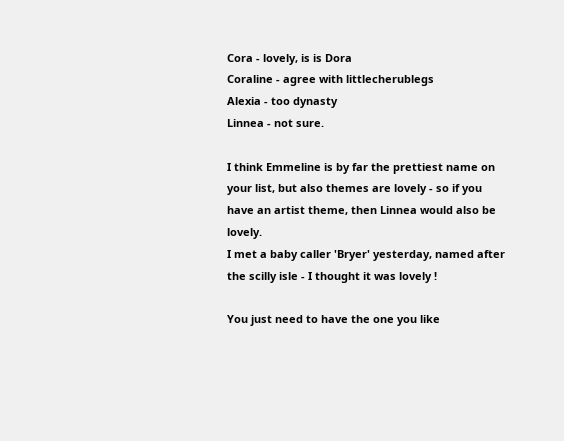Cora - lovely, is is Dora
Coraline - agree with littlecherublegs
Alexia - too dynasty
Linnea - not sure.

I think Emmeline is by far the prettiest name on your list, but also themes are lovely - so if you have an artist theme, then Linnea would also be lovely.
I met a baby caller 'Bryer' yesterday, named after the scilly isle - I thought it was lovely !

You just need to have the one you like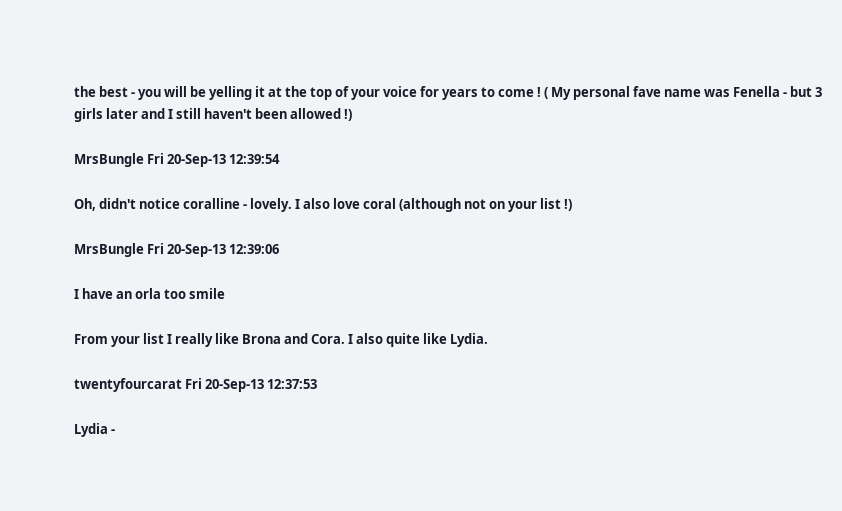the best - you will be yelling it at the top of your voice for years to come ! ( My personal fave name was Fenella - but 3 girls later and I still haven't been allowed !)

MrsBungle Fri 20-Sep-13 12:39:54

Oh, didn't notice coralline - lovely. I also love coral (although not on your list !)

MrsBungle Fri 20-Sep-13 12:39:06

I have an orla too smile

From your list I really like Brona and Cora. I also quite like Lydia.

twentyfourcarat Fri 20-Sep-13 12:37:53

Lydia -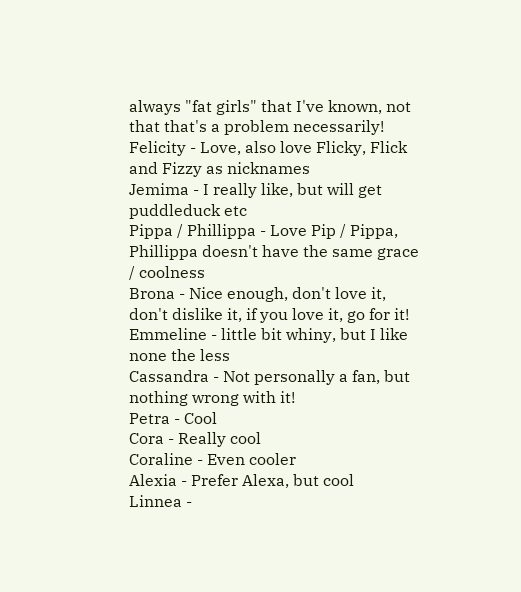always "fat girls" that I've known, not that that's a problem necessarily!
Felicity - Love, also love Flicky, Flick and Fizzy as nicknames
Jemima - I really like, but will get puddleduck etc
Pippa / Phillippa - Love Pip / Pippa, Phillippa doesn't have the same grace / coolness
Brona - Nice enough, don't love it, don't dislike it, if you love it, go for it!
Emmeline - little bit whiny, but I like none the less
Cassandra - Not personally a fan, but nothing wrong with it!
Petra - Cool
Cora - Really cool
Coraline - Even cooler
Alexia - Prefer Alexa, but cool
Linnea -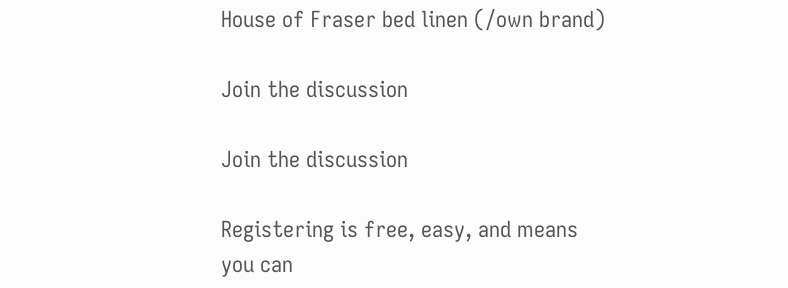House of Fraser bed linen (/own brand)

Join the discussion

Join the discussion

Registering is free, easy, and means you can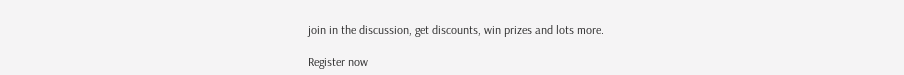join in the discussion, get discounts, win prizes and lots more.

Register now